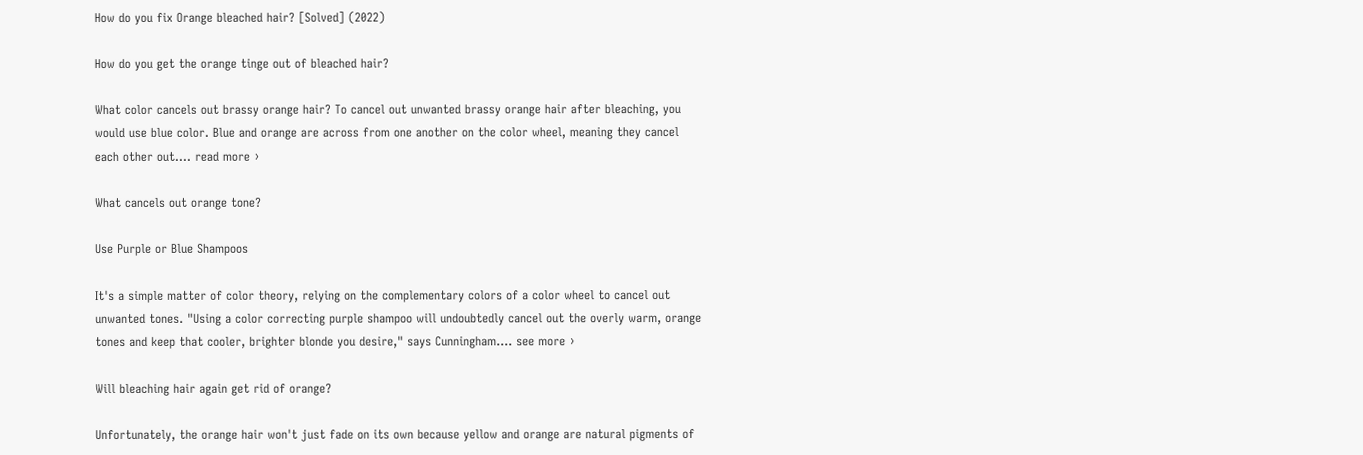How do you fix Orange bleached hair? [Solved] (2022)

How do you get the orange tinge out of bleached hair?

What color cancels out brassy orange hair? To cancel out unwanted brassy orange hair after bleaching, you would use blue color. Blue and orange are across from one another on the color wheel, meaning they cancel each other out.... read more ›

What cancels out orange tone?

Use Purple or Blue Shampoos

It's a simple matter of color theory, relying on the complementary colors of a color wheel to cancel out unwanted tones. "Using a color correcting purple shampoo will undoubtedly cancel out the overly warm, orange tones and keep that cooler, brighter blonde you desire," says Cunningham.... see more ›

Will bleaching hair again get rid of orange?

Unfortunately, the orange hair won't just fade on its own because yellow and orange are natural pigments of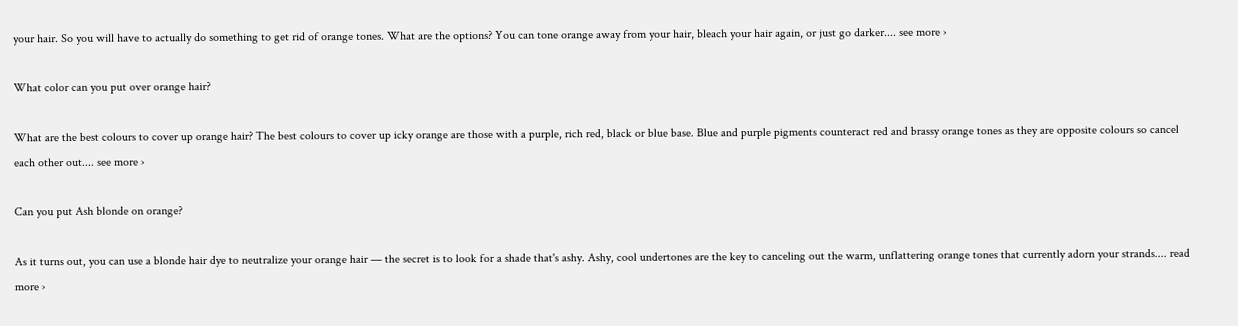your hair. So you will have to actually do something to get rid of orange tones. What are the options? You can tone orange away from your hair, bleach your hair again, or just go darker.... see more ›

What color can you put over orange hair?

What are the best colours to cover up orange hair? The best colours to cover up icky orange are those with a purple, rich red, black or blue base. Blue and purple pigments counteract red and brassy orange tones as they are opposite colours so cancel each other out.... see more ›

Can you put Ash blonde on orange?

As it turns out, you can use a blonde hair dye to neutralize your orange hair — the secret is to look for a shade that's ashy. Ashy, cool undertones are the key to canceling out the warm, unflattering orange tones that currently adorn your strands.... read more ›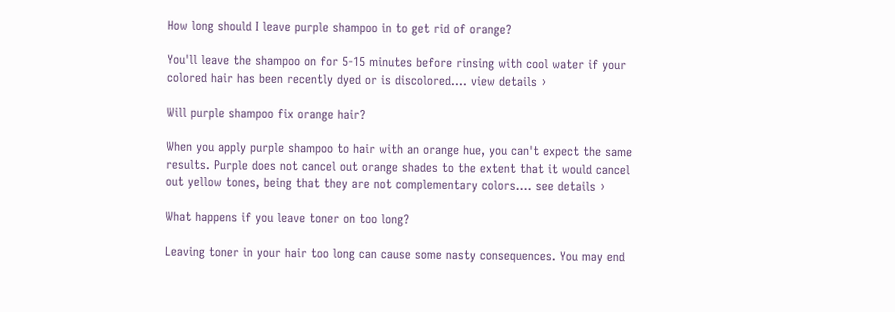How long should I leave purple shampoo in to get rid of orange?

You'll leave the shampoo on for 5-15 minutes before rinsing with cool water if your colored hair has been recently dyed or is discolored.... view details ›

Will purple shampoo fix orange hair?

When you apply purple shampoo to hair with an orange hue, you can't expect the same results. Purple does not cancel out orange shades to the extent that it would cancel out yellow tones, being that they are not complementary colors.... see details ›

What happens if you leave toner on too long?

Leaving toner in your hair too long can cause some nasty consequences. You may end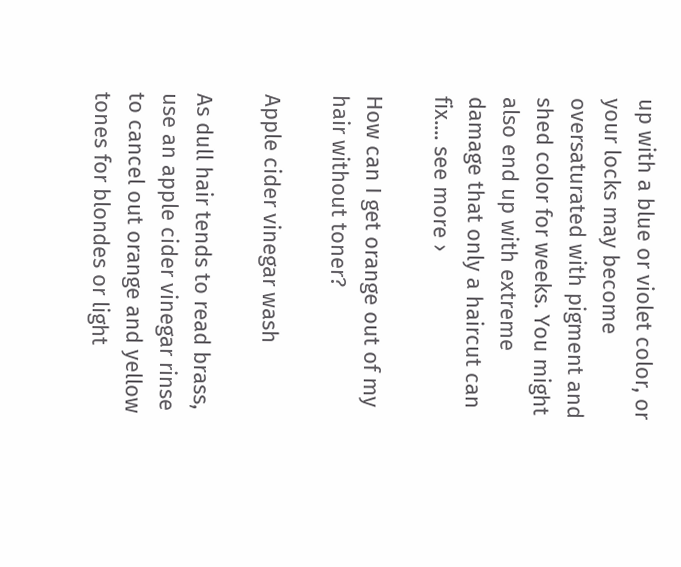up with a blue or violet color, or your locks may become oversaturated with pigment and shed color for weeks. You might also end up with extreme damage that only a haircut can fix.... see more ›

How can I get orange out of my hair without toner?

Apple cider vinegar wash

As dull hair tends to read brass, use an apple cider vinegar rinse to cancel out orange and yellow tones for blondes or light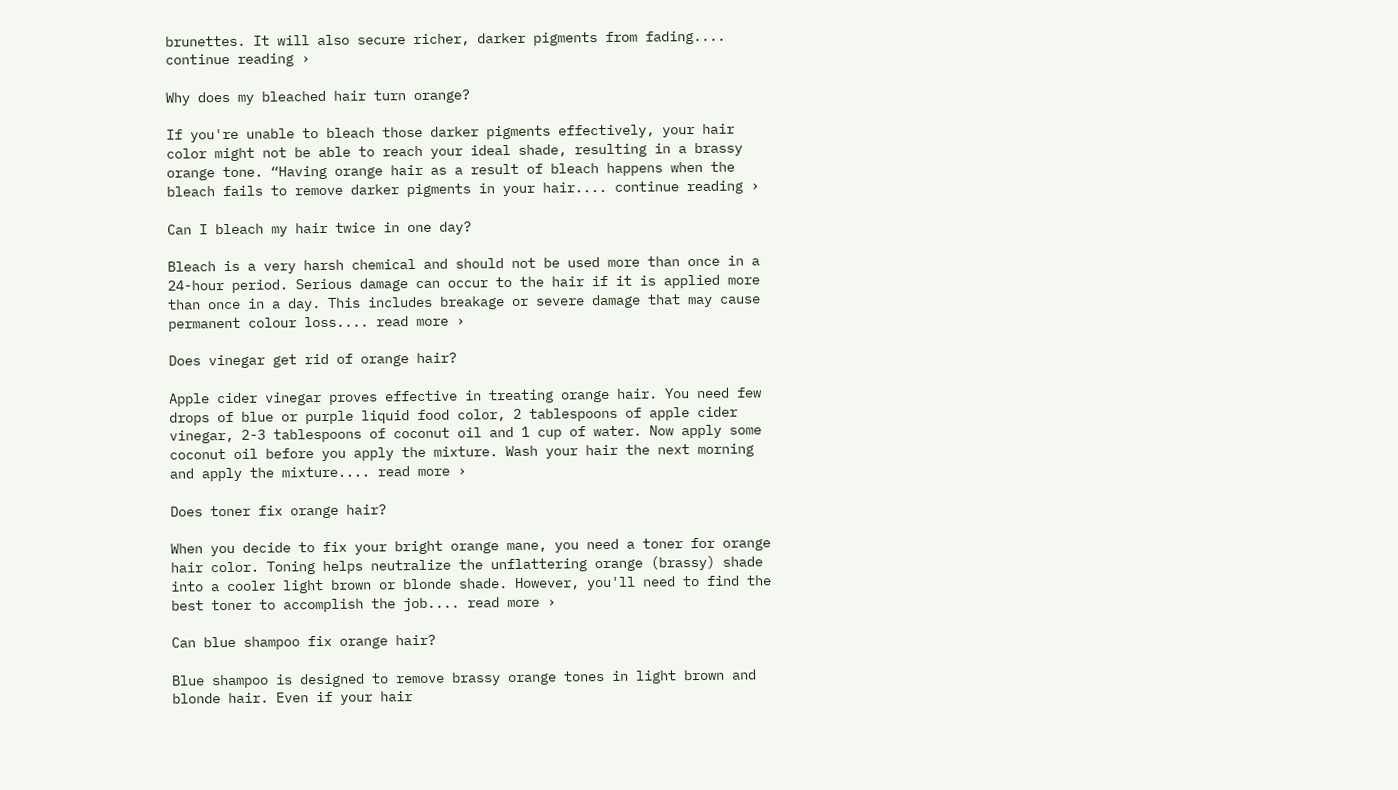brunettes. It will also secure richer, darker pigments from fading.... continue reading ›

Why does my bleached hair turn orange?

If you're unable to bleach those darker pigments effectively, your hair color might not be able to reach your ideal shade, resulting in a brassy orange tone. “Having orange hair as a result of bleach happens when the bleach fails to remove darker pigments in your hair.... continue reading ›

Can I bleach my hair twice in one day?

Bleach is a very harsh chemical and should not be used more than once in a 24-hour period. Serious damage can occur to the hair if it is applied more than once in a day. This includes breakage or severe damage that may cause permanent colour loss.... read more ›

Does vinegar get rid of orange hair?

Apple cider vinegar proves effective in treating orange hair. You need few drops of blue or purple liquid food color, 2 tablespoons of apple cider vinegar, 2-3 tablespoons of coconut oil and 1 cup of water. Now apply some coconut oil before you apply the mixture. Wash your hair the next morning and apply the mixture.... read more ›

Does toner fix orange hair?

When you decide to fix your bright orange mane, you need a toner for orange hair color. Toning helps neutralize the unflattering orange (brassy) shade into a cooler light brown or blonde shade. However, you'll need to find the best toner to accomplish the job.... read more ›

Can blue shampoo fix orange hair?

Blue shampoo is designed to remove brassy orange tones in light brown and blonde hair. Even if your hair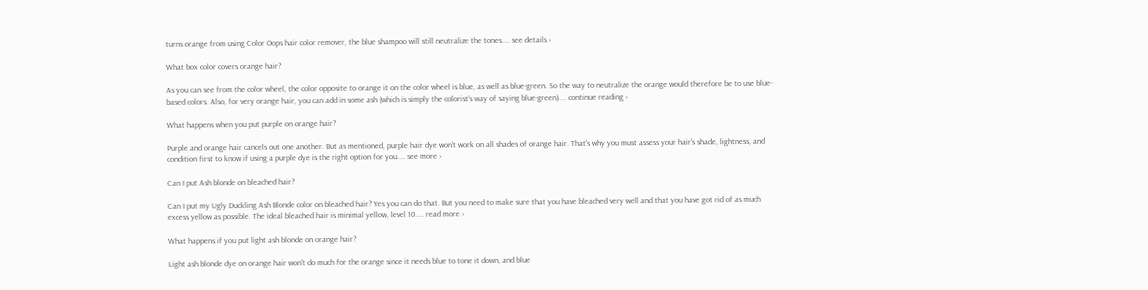turns orange from using Color Oops hair color remover, the blue shampoo will still neutralize the tones.... see details ›

What box color covers orange hair?

As you can see from the color wheel, the color opposite to orange it on the color wheel is blue, as well as blue-green. So the way to neutralize the orange would therefore be to use blue-based colors. Also, for very orange hair, you can add in some ash (which is simply the colorist's way of saying blue-green).... continue reading ›

What happens when you put purple on orange hair?

Purple and orange hair cancels out one another. But as mentioned, purple hair dye won't work on all shades of orange hair. That's why you must assess your hair's shade, lightness, and condition first to know if using a purple dye is the right option for you.... see more ›

Can I put Ash blonde on bleached hair?

Can I put my Ugly Duckling Ash Blonde color on bleached hair? Yes you can do that. But you need to make sure that you have bleached very well and that you have got rid of as much excess yellow as possible. The ideal bleached hair is minimal yellow, level 10.... read more ›

What happens if you put light ash blonde on orange hair?

Light ash blonde dye on orange hair won't do much for the orange since it needs blue to tone it down, and blue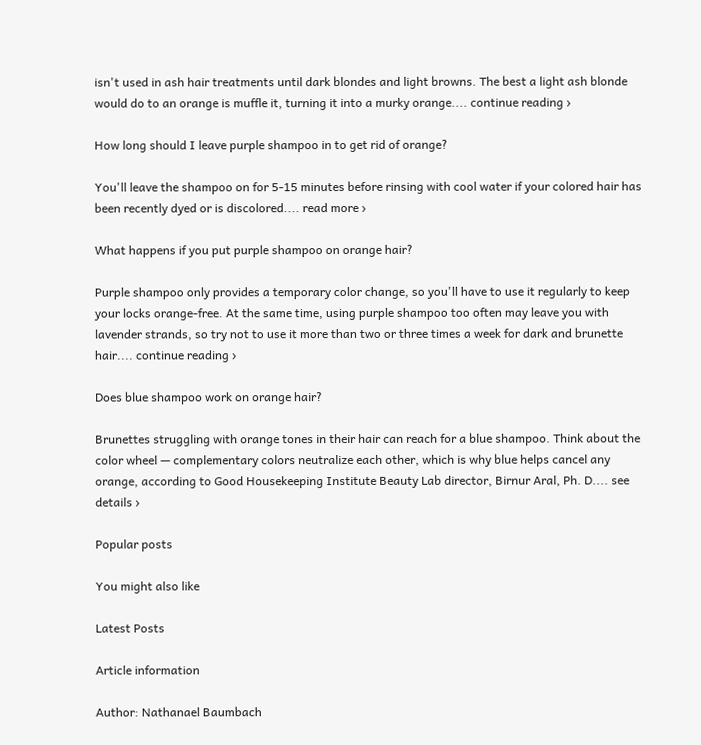isn't used in ash hair treatments until dark blondes and light browns. The best a light ash blonde would do to an orange is muffle it, turning it into a murky orange.... continue reading ›

How long should I leave purple shampoo in to get rid of orange?

You'll leave the shampoo on for 5-15 minutes before rinsing with cool water if your colored hair has been recently dyed or is discolored.... read more ›

What happens if you put purple shampoo on orange hair?

Purple shampoo only provides a temporary color change, so you'll have to use it regularly to keep your locks orange-free. At the same time, using purple shampoo too often may leave you with lavender strands, so try not to use it more than two or three times a week for dark and brunette hair.... continue reading ›

Does blue shampoo work on orange hair?

Brunettes struggling with orange tones in their hair can reach for a blue shampoo. Think about the color wheel — complementary colors neutralize each other, which is why blue helps cancel any orange, according to Good Housekeeping Institute Beauty Lab director, Birnur Aral, Ph. D.... see details ›

Popular posts

You might also like

Latest Posts

Article information

Author: Nathanael Baumbach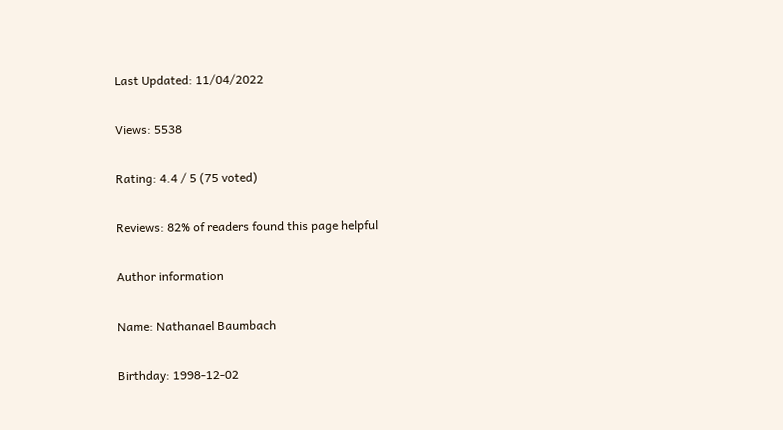Last Updated: 11/04/2022

Views: 5538

Rating: 4.4 / 5 (75 voted)

Reviews: 82% of readers found this page helpful

Author information

Name: Nathanael Baumbach

Birthday: 1998-12-02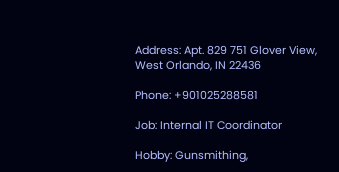Address: Apt. 829 751 Glover View, West Orlando, IN 22436

Phone: +901025288581

Job: Internal IT Coordinator

Hobby: Gunsmithing,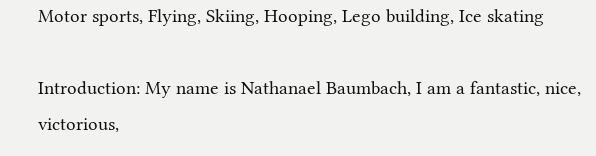Motor sports, Flying, Skiing, Hooping, Lego building, Ice skating

Introduction: My name is Nathanael Baumbach, I am a fantastic, nice, victorious,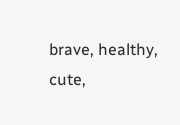brave, healthy, cute,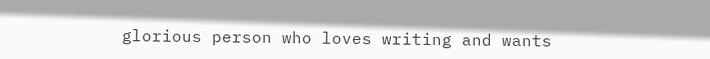glorious person who loves writing and wants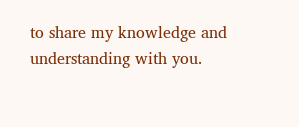to share my knowledge and understanding with you.